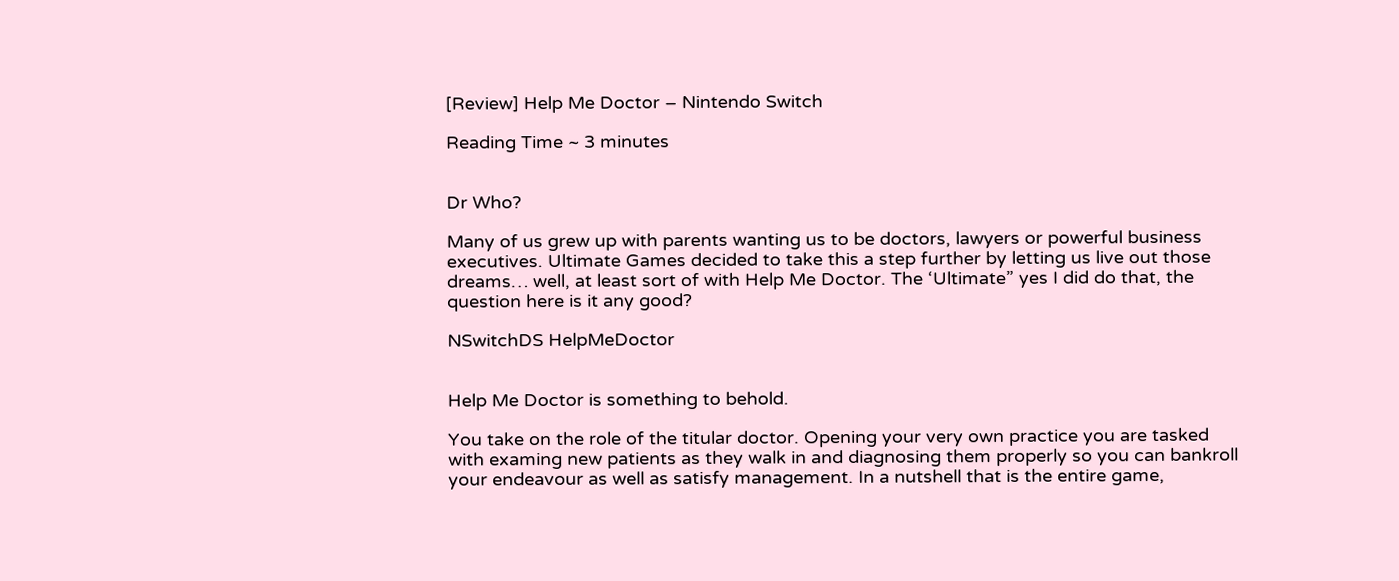[Review] Help Me Doctor – Nintendo Switch

Reading Time ~ 3 minutes


Dr Who?

Many of us grew up with parents wanting us to be doctors, lawyers or powerful business executives. Ultimate Games decided to take this a step further by letting us live out those dreams… well, at least sort of with Help Me Doctor. The ‘Ultimate” yes I did do that, the question here is it any good?

NSwitchDS HelpMeDoctor


Help Me Doctor is something to behold.

You take on the role of the titular doctor. Opening your very own practice you are tasked with examing new patients as they walk in and diagnosing them properly so you can bankroll your endeavour as well as satisfy management. In a nutshell that is the entire game,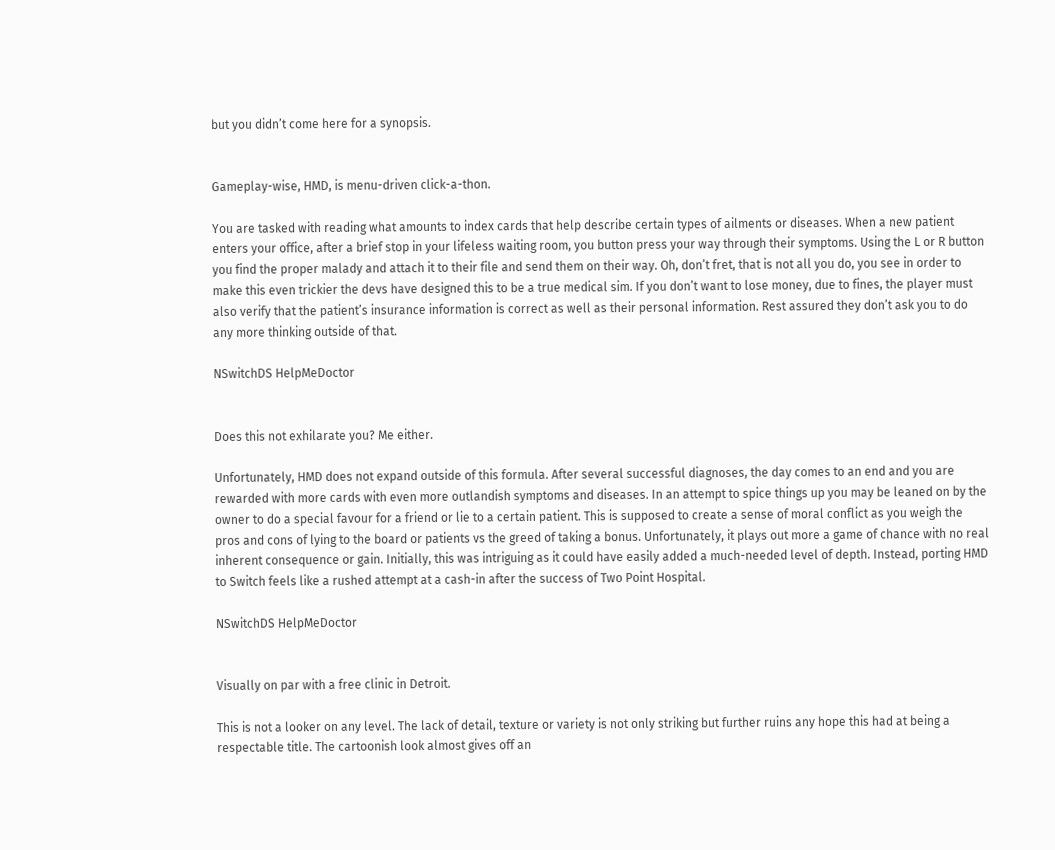but you didn’t come here for a synopsis.


Gameplay-wise, HMD, is menu-driven click-a-thon.

You are tasked with reading what amounts to index cards that help describe certain types of ailments or diseases. When a new patient enters your office, after a brief stop in your lifeless waiting room, you button press your way through their symptoms. Using the L or R button you find the proper malady and attach it to their file and send them on their way. Oh, don’t fret, that is not all you do, you see in order to make this even trickier the devs have designed this to be a true medical sim. If you don’t want to lose money, due to fines, the player must also verify that the patient’s insurance information is correct as well as their personal information. Rest assured they don’t ask you to do any more thinking outside of that.

NSwitchDS HelpMeDoctor


Does this not exhilarate you? Me either.

Unfortunately, HMD does not expand outside of this formula. After several successful diagnoses, the day comes to an end and you are rewarded with more cards with even more outlandish symptoms and diseases. In an attempt to spice things up you may be leaned on by the owner to do a special favour for a friend or lie to a certain patient. This is supposed to create a sense of moral conflict as you weigh the pros and cons of lying to the board or patients vs the greed of taking a bonus. Unfortunately, it plays out more a game of chance with no real inherent consequence or gain. Initially, this was intriguing as it could have easily added a much-needed level of depth. Instead, porting HMD to Switch feels like a rushed attempt at a cash-in after the success of Two Point Hospital.

NSwitchDS HelpMeDoctor


Visually on par with a free clinic in Detroit.

This is not a looker on any level. The lack of detail, texture or variety is not only striking but further ruins any hope this had at being a respectable title. The cartoonish look almost gives off an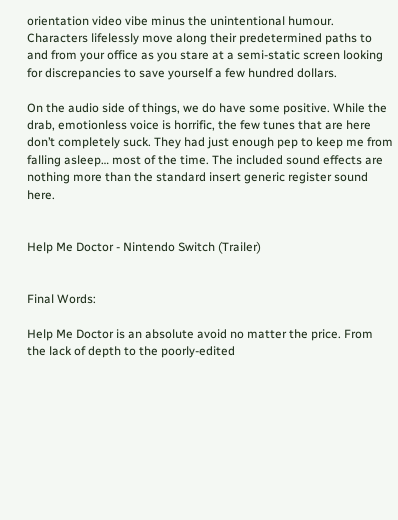orientation video vibe minus the unintentional humour. Characters lifelessly move along their predetermined paths to and from your office as you stare at a semi-static screen looking for discrepancies to save yourself a few hundred dollars.

On the audio side of things, we do have some positive. While the drab, emotionless voice is horrific, the few tunes that are here don’t completely suck. They had just enough pep to keep me from falling asleep… most of the time. The included sound effects are nothing more than the standard insert generic register sound here.


Help Me Doctor - Nintendo Switch (Trailer)


Final Words:

Help Me Doctor is an absolute avoid no matter the price. From the lack of depth to the poorly-edited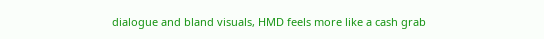dialogue and bland visuals, HMD feels more like a cash grab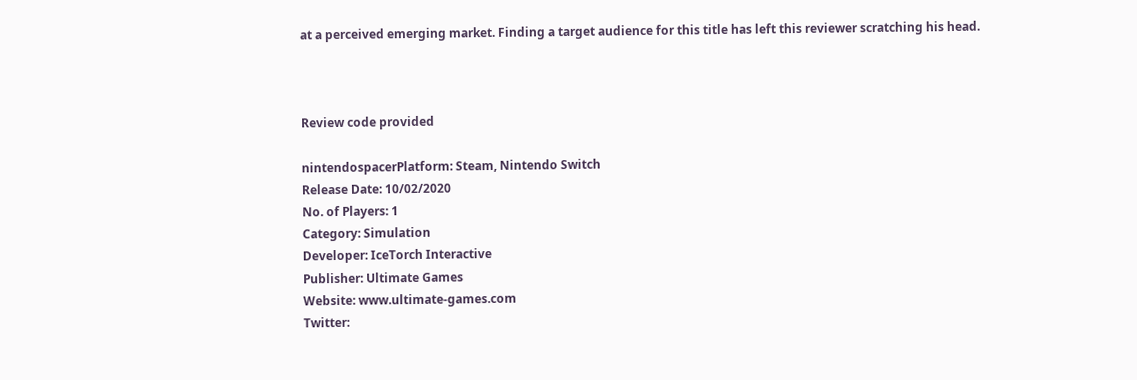at a perceived emerging market. Finding a target audience for this title has left this reviewer scratching his head.



Review code provided

nintendospacerPlatform: Steam, Nintendo Switch
Release Date: 10/02/2020
No. of Players: 1
Category: Simulation
Developer: IceTorch Interactive
Publisher: Ultimate Games
Website: www.ultimate-games.com
Twitter: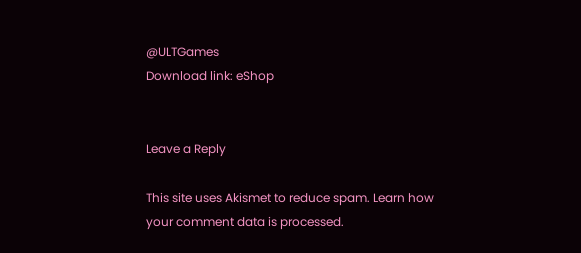@ULTGames
Download link: eShop


Leave a Reply

This site uses Akismet to reduce spam. Learn how your comment data is processed.